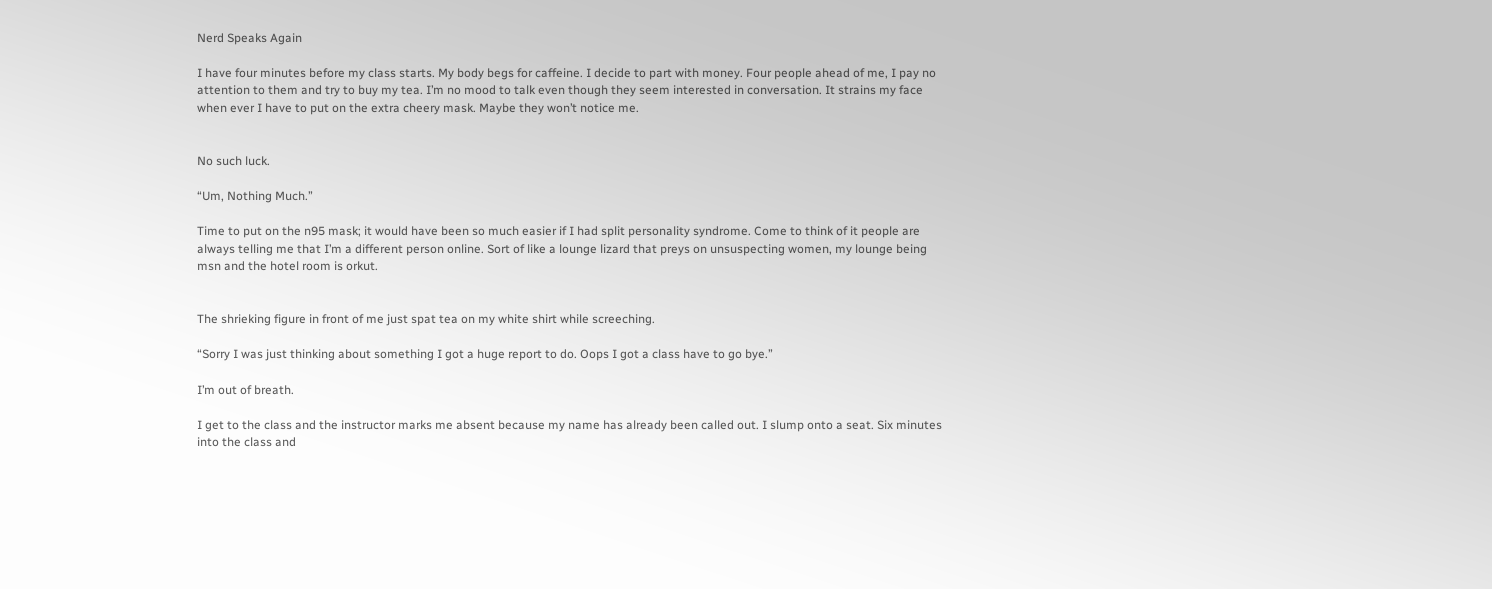Nerd Speaks Again

I have four minutes before my class starts. My body begs for caffeine. I decide to part with money. Four people ahead of me, I pay no attention to them and try to buy my tea. I’m no mood to talk even though they seem interested in conversation. It strains my face when ever I have to put on the extra cheery mask. Maybe they won’t notice me.


No such luck.

“Um, Nothing Much.”

Time to put on the n95 mask; it would have been so much easier if I had split personality syndrome. Come to think of it people are always telling me that I’m a different person online. Sort of like a lounge lizard that preys on unsuspecting women, my lounge being msn and the hotel room is orkut.


The shrieking figure in front of me just spat tea on my white shirt while screeching.

“Sorry I was just thinking about something I got a huge report to do. Oops I got a class have to go bye.”

I’m out of breath.

I get to the class and the instructor marks me absent because my name has already been called out. I slump onto a seat. Six minutes into the class and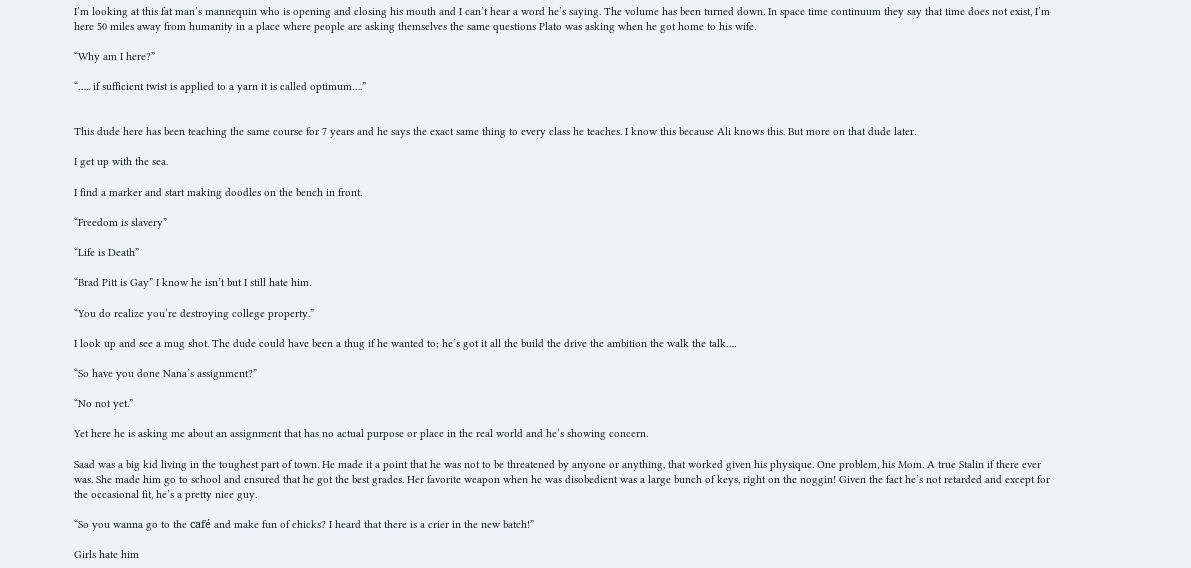I’m looking at this fat man’s mannequin who is opening and closing his mouth and I can’t hear a word he’s saying. The volume has been turned down. In space time continuum they say that time does not exist, I’m here 50 miles away from humanity in a place where people are asking themselves the same questions Plato was asking when he got home to his wife.

“Why am I here?”

“….. if sufficient twist is applied to a yarn it is called optimum….”


This dude here has been teaching the same course for 7 years and he says the exact same thing to every class he teaches. I know this because Ali knows this. But more on that dude later.

I get up with the sea.

I find a marker and start making doodles on the bench in front.

“Freedom is slavery”

“Life is Death”

“Brad Pitt is Gay” I know he isn’t but I still hate him.

“You do realize you’re destroying college property.”

I look up and see a mug shot. The dude could have been a thug if he wanted to; he’s got it all the build the drive the ambition the walk the talk….

“So have you done Nana’s assignment?”

“No not yet.”

Yet here he is asking me about an assignment that has no actual purpose or place in the real world and he’s showing concern.

Saad was a big kid living in the toughest part of town. He made it a point that he was not to be threatened by anyone or anything, that worked given his physique. One problem, his Mom. A true Stalin if there ever was. She made him go to school and ensured that he got the best grades. Her favorite weapon when he was disobedient was a large bunch of keys, right on the noggin! Given the fact he’s not retarded and except for the occasional fit, he’s a pretty nice guy.

“So you wanna go to the café and make fun of chicks? I heard that there is a crier in the new batch!”

Girls hate him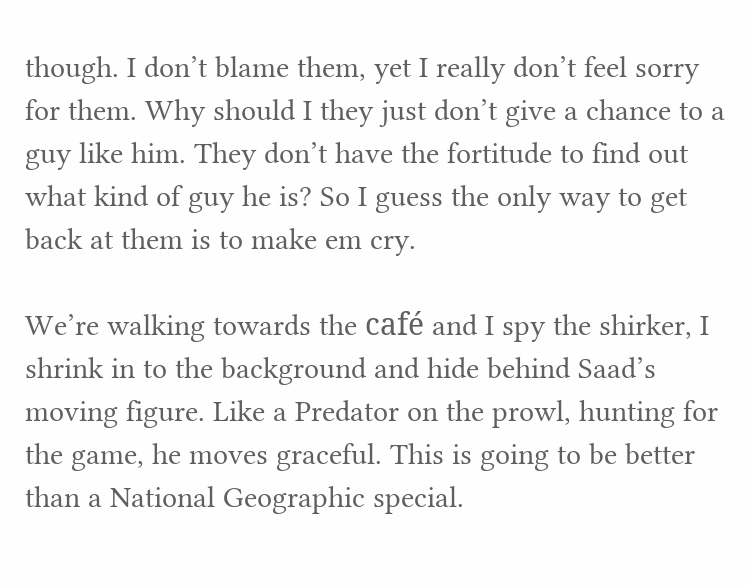though. I don’t blame them, yet I really don’t feel sorry for them. Why should I they just don’t give a chance to a guy like him. They don’t have the fortitude to find out what kind of guy he is? So I guess the only way to get back at them is to make em cry.

We’re walking towards the café and I spy the shirker, I shrink in to the background and hide behind Saad’s moving figure. Like a Predator on the prowl, hunting for the game, he moves graceful. This is going to be better than a National Geographic special.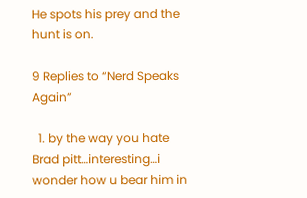He spots his prey and the hunt is on.

9 Replies to “Nerd Speaks Again”

  1. by the way you hate Brad pitt…interesting…i wonder how u bear him in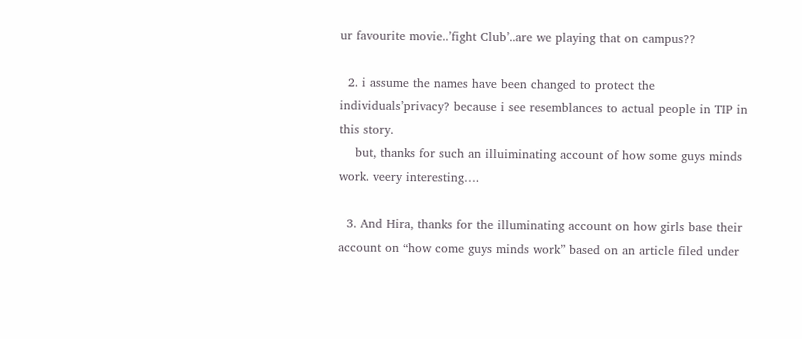ur favourite movie..’fight Club’..are we playing that on campus??

  2. i assume the names have been changed to protect the individuals’privacy? because i see resemblances to actual people in TIP in this story.
    but, thanks for such an illuiminating account of how some guys minds work. veery interesting….

  3. And Hira, thanks for the illuminating account on how girls base their account on “how come guys minds work” based on an article filed under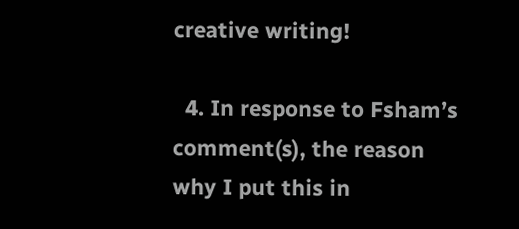creative writing!

  4. In response to Fsham’s comment(s), the reason why I put this in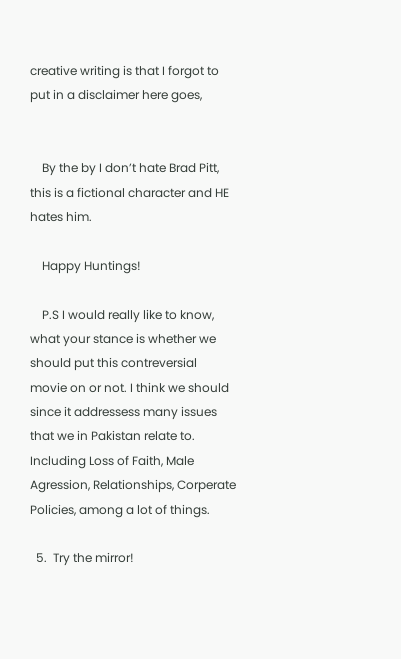creative writing is that I forgot to put in a disclaimer here goes,


    By the by I don’t hate Brad Pitt, this is a fictional character and HE hates him.

    Happy Huntings!

    P.S I would really like to know, what your stance is whether we should put this contreversial movie on or not. I think we should since it addressess many issues that we in Pakistan relate to. Including Loss of Faith, Male Agression, Relationships, Corperate Policies, among a lot of things.

  5.  Try the mirror!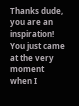Thanks dude, you are an inspiration! You just came at the very moment when I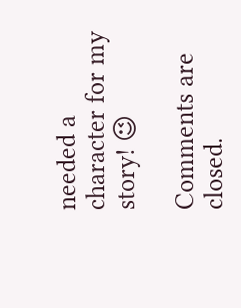needed a character for my story! 😉

Comments are closed.